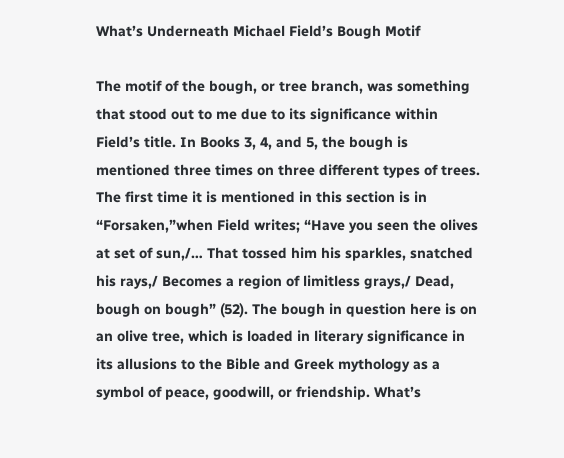What’s Underneath Michael Field’s Bough Motif

The motif of the bough, or tree branch, was something that stood out to me due to its significance within Field’s title. In Books 3, 4, and 5, the bough is mentioned three times on three different types of trees. The first time it is mentioned in this section is in “Forsaken,”when Field writes; “Have you seen the olives at set of sun,/… That tossed him his sparkles, snatched his rays,/ Becomes a region of limitless grays,/ Dead, bough on bough” (52). The bough in question here is on an olive tree, which is loaded in literary significance in its allusions to the Bible and Greek mythology as a symbol of peace, goodwill, or friendship. What’s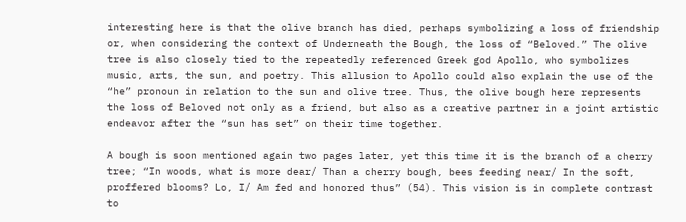interesting here is that the olive branch has died, perhaps symbolizing a loss of friendship or, when considering the context of Underneath the Bough, the loss of “Beloved.” The olive tree is also closely tied to the repeatedly referenced Greek god Apollo, who symbolizes music, arts, the sun, and poetry. This allusion to Apollo could also explain the use of the “he” pronoun in relation to the sun and olive tree. Thus, the olive bough here represents the loss of Beloved not only as a friend, but also as a creative partner in a joint artistic endeavor after the “sun has set” on their time together.

A bough is soon mentioned again two pages later, yet this time it is the branch of a cherry tree; “In woods, what is more dear/ Than a cherry bough, bees feeding near/ In the soft, proffered blooms? Lo, I/ Am fed and honored thus” (54). This vision is in complete contrast to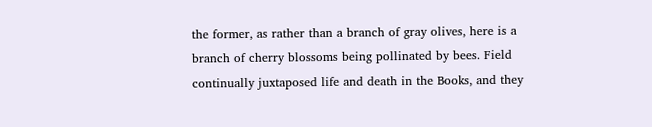the former, as rather than a branch of gray olives, here is a branch of cherry blossoms being pollinated by bees. Field continually juxtaposed life and death in the Books, and they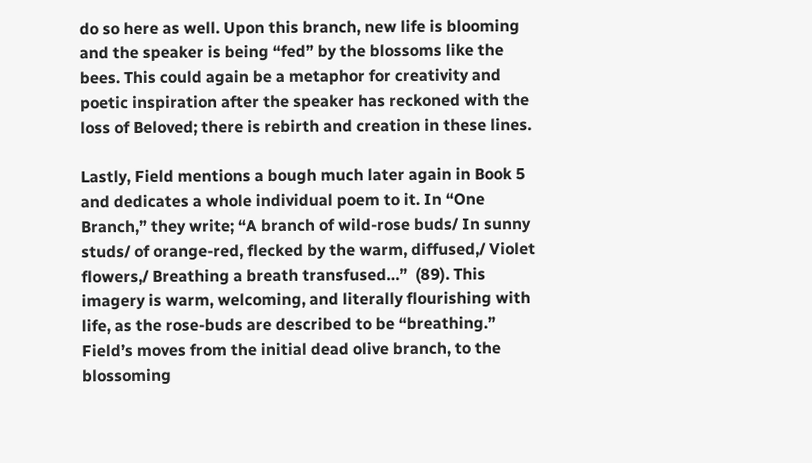do so here as well. Upon this branch, new life is blooming and the speaker is being “fed” by the blossoms like the bees. This could again be a metaphor for creativity and poetic inspiration after the speaker has reckoned with the loss of Beloved; there is rebirth and creation in these lines.

Lastly, Field mentions a bough much later again in Book 5 and dedicates a whole individual poem to it. In “One Branch,” they write; “A branch of wild-rose buds/ In sunny studs/ of orange-red, flecked by the warm, diffused,/ Violet flowers,/ Breathing a breath transfused…”  (89). This imagery is warm, welcoming, and literally flourishing with life, as the rose-buds are described to be “breathing.” Field’s moves from the initial dead olive branch, to the blossoming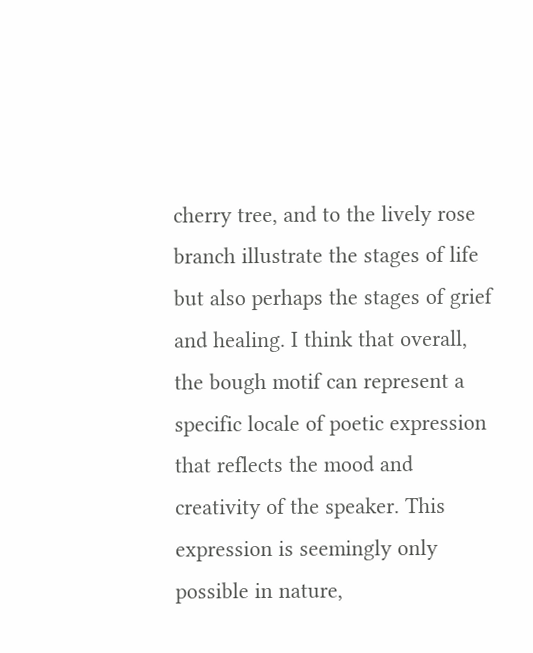cherry tree, and to the lively rose branch illustrate the stages of life but also perhaps the stages of grief and healing. I think that overall, the bough motif can represent a specific locale of poetic expression that reflects the mood and creativity of the speaker. This expression is seemingly only possible in nature,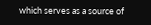which serves as a source of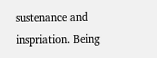sustenance and inspriation. Being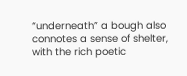“underneath” a bough also connotes a sense of shelter, with the rich poetic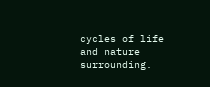cycles of life and nature surrounding.